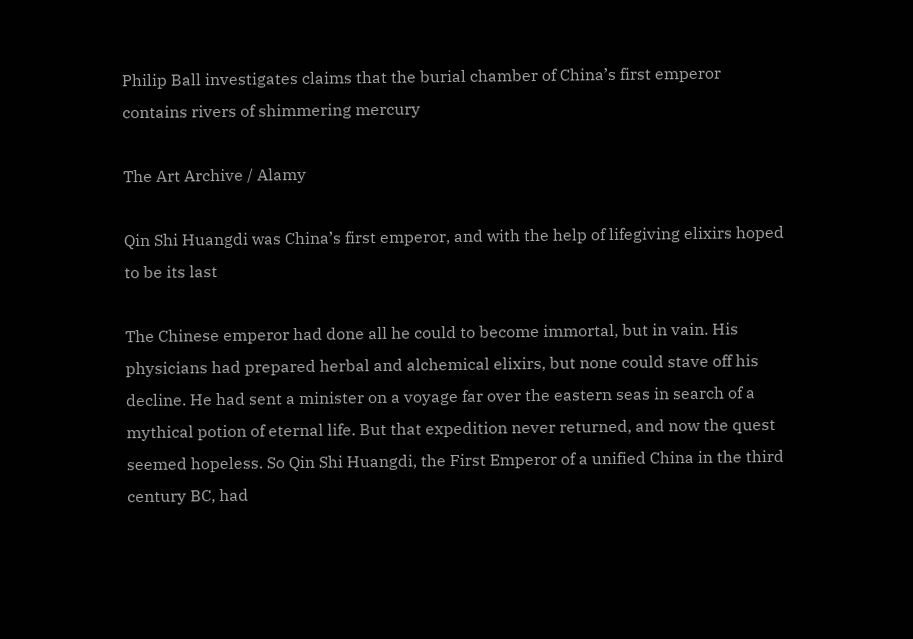Philip Ball investigates claims that the burial chamber of China’s first emperor contains rivers of shimmering mercury

The Art Archive / Alamy

Qin Shi Huangdi was China’s first emperor, and with the help of lifegiving elixirs hoped to be its last

The Chinese emperor had done all he could to become immortal, but in vain. His physicians had prepared herbal and alchemical elixirs, but none could stave off his decline. He had sent a minister on a voyage far over the eastern seas in search of a mythical potion of eternal life. But that expedition never returned, and now the quest seemed hopeless. So Qin Shi Huangdi, the First Emperor of a unified China in the third century BC, had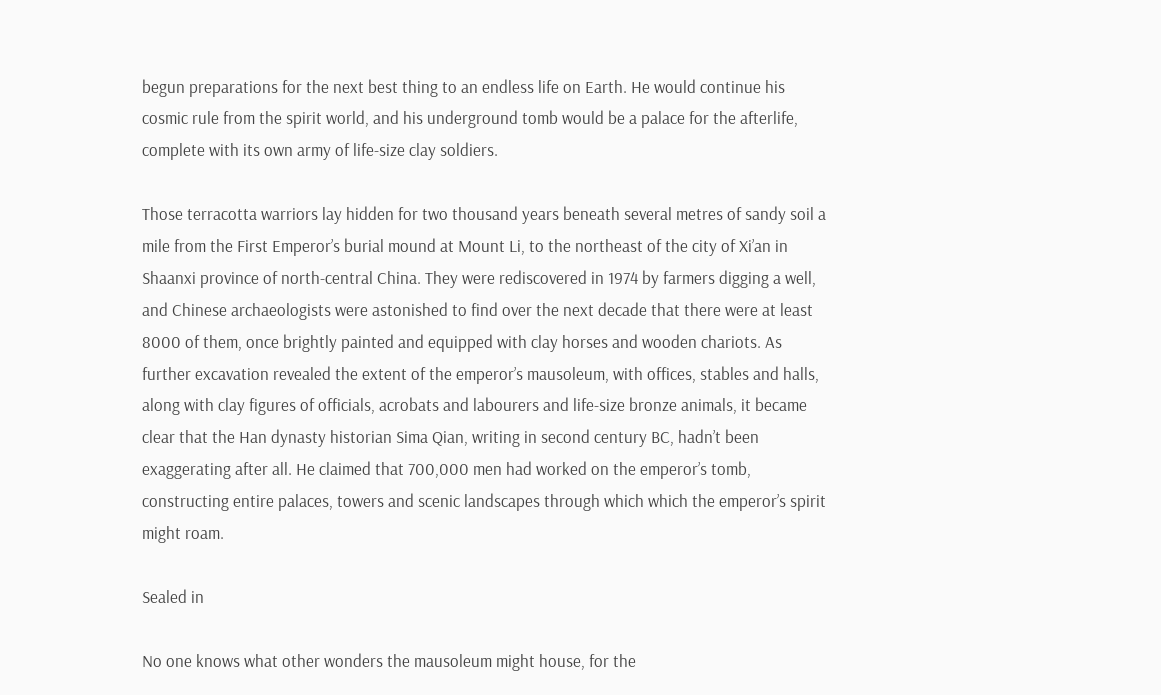begun preparations for the next best thing to an endless life on Earth. He would continue his cosmic rule from the spirit world, and his underground tomb would be a palace for the afterlife, complete with its own army of life-size clay soldiers.

Those terracotta warriors lay hidden for two thousand years beneath several metres of sandy soil a mile from the First Emperor’s burial mound at Mount Li, to the northeast of the city of Xi’an in Shaanxi province of north-central China. They were rediscovered in 1974 by farmers digging a well, and Chinese archaeologists were astonished to find over the next decade that there were at least 8000 of them, once brightly painted and equipped with clay horses and wooden chariots. As further excavation revealed the extent of the emperor’s mausoleum, with offices, stables and halls, along with clay figures of officials, acrobats and labourers and life-size bronze animals, it became clear that the Han dynasty historian Sima Qian, writing in second century BC, hadn’t been exaggerating after all. He claimed that 700,000 men had worked on the emperor’s tomb, constructing entire palaces, towers and scenic landscapes through which which the emperor’s spirit might roam.

Sealed in

No one knows what other wonders the mausoleum might house, for the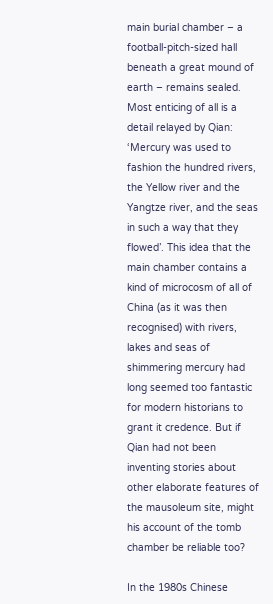main burial chamber – a football-pitch-sized hall beneath a great mound of earth – remains sealed. Most enticing of all is a detail relayed by Qian: ‘Mercury was used to fashion the hundred rivers, the Yellow river and the Yangtze river, and the seas in such a way that they flowed’. This idea that the main chamber contains a kind of microcosm of all of China (as it was then recognised) with rivers, lakes and seas of shimmering mercury had long seemed too fantastic for modern historians to grant it credence. But if Qian had not been inventing stories about other elaborate features of the mausoleum site, might his account of the tomb chamber be reliable too?

In the 1980s Chinese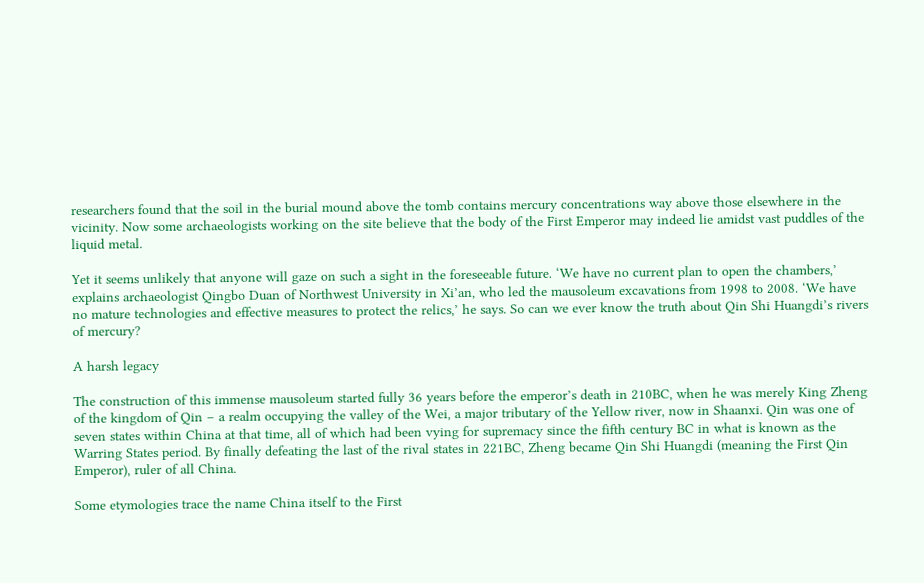researchers found that the soil in the burial mound above the tomb contains mercury concentrations way above those elsewhere in the vicinity. Now some archaeologists working on the site believe that the body of the First Emperor may indeed lie amidst vast puddles of the liquid metal.

Yet it seems unlikely that anyone will gaze on such a sight in the foreseeable future. ‘We have no current plan to open the chambers,’ explains archaeologist Qingbo Duan of Northwest University in Xi’an, who led the mausoleum excavations from 1998 to 2008. ‘We have no mature technologies and effective measures to protect the relics,’ he says. So can we ever know the truth about Qin Shi Huangdi’s rivers of mercury?

A harsh legacy

The construction of this immense mausoleum started fully 36 years before the emperor’s death in 210BC, when he was merely King Zheng of the kingdom of Qin – a realm occupying the valley of the Wei, a major tributary of the Yellow river, now in Shaanxi. Qin was one of seven states within China at that time, all of which had been vying for supremacy since the fifth century BC in what is known as the Warring States period. By finally defeating the last of the rival states in 221BC, Zheng became Qin Shi Huangdi (meaning the First Qin Emperor), ruler of all China.

Some etymologies trace the name China itself to the First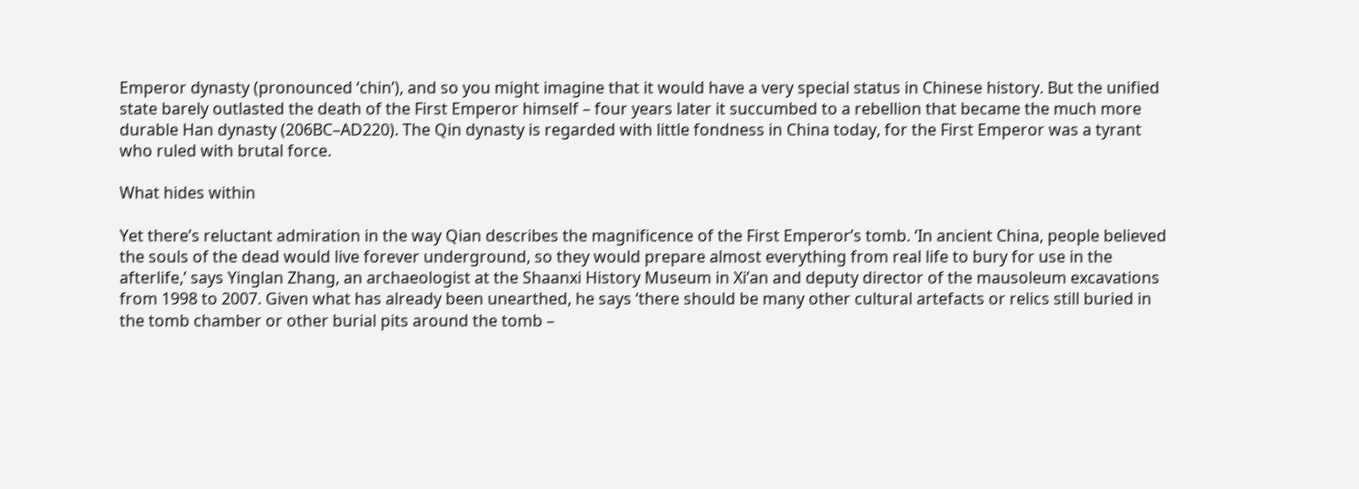Emperor dynasty (pronounced ‘chin’), and so you might imagine that it would have a very special status in Chinese history. But the unified state barely outlasted the death of the First Emperor himself – four years later it succumbed to a rebellion that became the much more durable Han dynasty (206BC–AD220). The Qin dynasty is regarded with little fondness in China today, for the First Emperor was a tyrant who ruled with brutal force.

What hides within

Yet there’s reluctant admiration in the way Qian describes the magnificence of the First Emperor’s tomb. ‘In ancient China, people believed the souls of the dead would live forever underground, so they would prepare almost everything from real life to bury for use in the afterlife,’ says Yinglan Zhang, an archaeologist at the Shaanxi History Museum in Xi’an and deputy director of the mausoleum excavations from 1998 to 2007. Given what has already been unearthed, he says ‘there should be many other cultural artefacts or relics still buried in the tomb chamber or other burial pits around the tomb –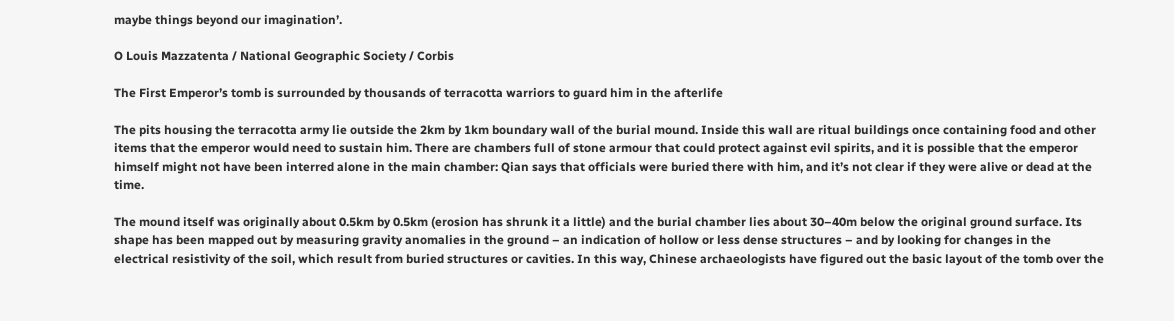maybe things beyond our imagination’.

O Louis Mazzatenta / National Geographic Society / Corbis

The First Emperor’s tomb is surrounded by thousands of terracotta warriors to guard him in the afterlife

The pits housing the terracotta army lie outside the 2km by 1km boundary wall of the burial mound. Inside this wall are ritual buildings once containing food and other items that the emperor would need to sustain him. There are chambers full of stone armour that could protect against evil spirits, and it is possible that the emperor himself might not have been interred alone in the main chamber: Qian says that officials were buried there with him, and it’s not clear if they were alive or dead at the time.

The mound itself was originally about 0.5km by 0.5km (erosion has shrunk it a little) and the burial chamber lies about 30–40m below the original ground surface. Its shape has been mapped out by measuring gravity anomalies in the ground – an indication of hollow or less dense structures – and by looking for changes in the electrical resistivity of the soil, which result from buried structures or cavities. In this way, Chinese archaeologists have figured out the basic layout of the tomb over the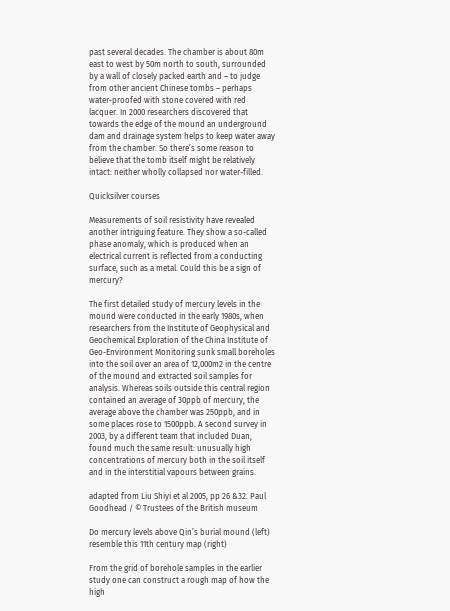past several decades. The chamber is about 80m east to west by 50m north to south, surrounded by a wall of closely packed earth and – to judge from other ancient Chinese tombs – perhaps water-proofed with stone covered with red lacquer. In 2000 researchers discovered that towards the edge of the mound an underground dam and drainage system helps to keep water away from the chamber. So there’s some reason to believe that the tomb itself might be relatively intact: neither wholly collapsed nor water-filled.

Quicksilver courses

Measurements of soil resistivity have revealed another intriguing feature. They show a so-called phase anomaly, which is produced when an electrical current is reflected from a conducting surface, such as a metal. Could this be a sign of mercury?

The first detailed study of mercury levels in the mound were conducted in the early 1980s, when researchers from the Institute of Geophysical and Geochemical Exploration of the China Institute of Geo-Environment Monitoring sunk small boreholes into the soil over an area of 12,000m2 in the centre of the mound and extracted soil samples for analysis. Whereas soils outside this central region contained an average of 30ppb of mercury, the average above the chamber was 250ppb, and in some places rose to 1500ppb. A second survey in 2003, by a different team that included Duan, found much the same result: unusually high concentrations of mercury both in the soil itself and in the interstitial vapours between grains.

adapted from Liu Shiyi et al 2005, pp 26 &32. Paul Goodhead / © Trustees of the British museum

Do mercury levels above Qin’s burial mound (left) resemble this 11th century map (right)

From the grid of borehole samples in the earlier study one can construct a rough map of how the high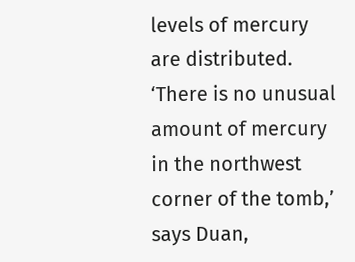levels of mercury are distributed. ‘There is no unusual amount of mercury in the northwest corner of the tomb,’ says Duan,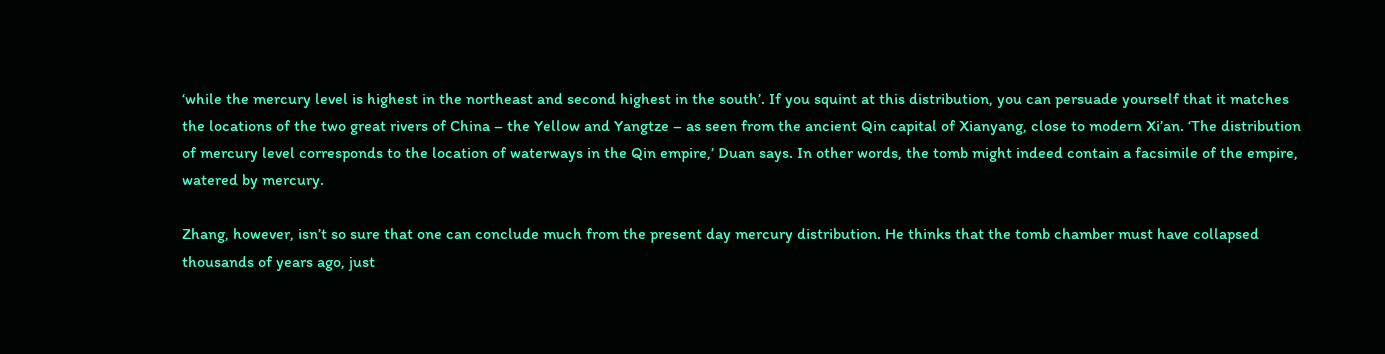‘while the mercury level is highest in the northeast and second highest in the south’. If you squint at this distribution, you can persuade yourself that it matches the locations of the two great rivers of China – the Yellow and Yangtze – as seen from the ancient Qin capital of Xianyang, close to modern Xi’an. ‘The distribution of mercury level corresponds to the location of waterways in the Qin empire,’ Duan says. In other words, the tomb might indeed contain a facsimile of the empire, watered by mercury.

Zhang, however, isn’t so sure that one can conclude much from the present day mercury distribution. He thinks that the tomb chamber must have collapsed thousands of years ago, just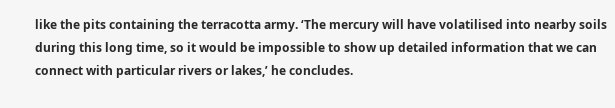like the pits containing the terracotta army. ‘The mercury will have volatilised into nearby soils during this long time, so it would be impossible to show up detailed information that we can connect with particular rivers or lakes,’ he concludes.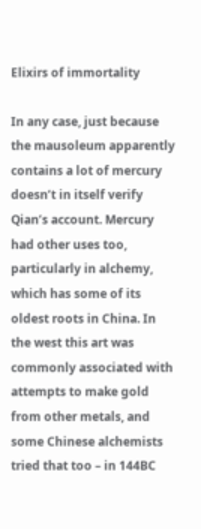Elixirs of immortality

In any case, just because the mausoleum apparently contains a lot of mercury doesn’t in itself verify Qian’s account. Mercury had other uses too, particularly in alchemy, which has some of its oldest roots in China. In the west this art was commonly associated with attempts to make gold from other metals, and some Chinese alchemists tried that too – in 144BC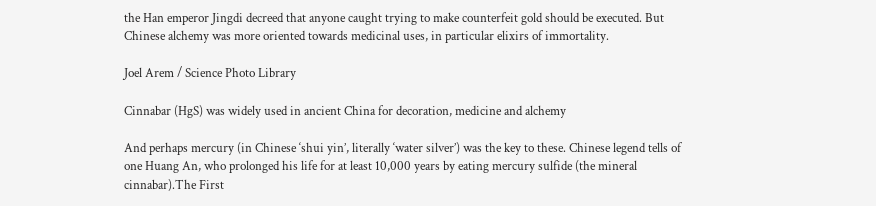the Han emperor Jingdi decreed that anyone caught trying to make counterfeit gold should be executed. But Chinese alchemy was more oriented towards medicinal uses, in particular elixirs of immortality.

Joel Arem / Science Photo Library

Cinnabar (HgS) was widely used in ancient China for decoration, medicine and alchemy

And perhaps mercury (in Chinese ‘shui yin’, literally ‘water silver’) was the key to these. Chinese legend tells of one Huang An, who prolonged his life for at least 10,000 years by eating mercury sulfide (the mineral cinnabar).The First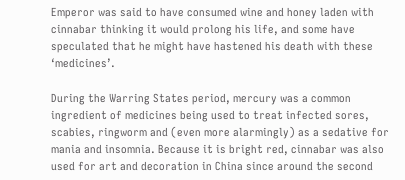Emperor was said to have consumed wine and honey laden with cinnabar thinking it would prolong his life, and some have speculated that he might have hastened his death with these ‘medicines’.

During the Warring States period, mercury was a common ingredient of medicines being used to treat infected sores, scabies, ringworm and (even more alarmingly) as a sedative for mania and insomnia. Because it is bright red, cinnabar was also used for art and decoration in China since around the second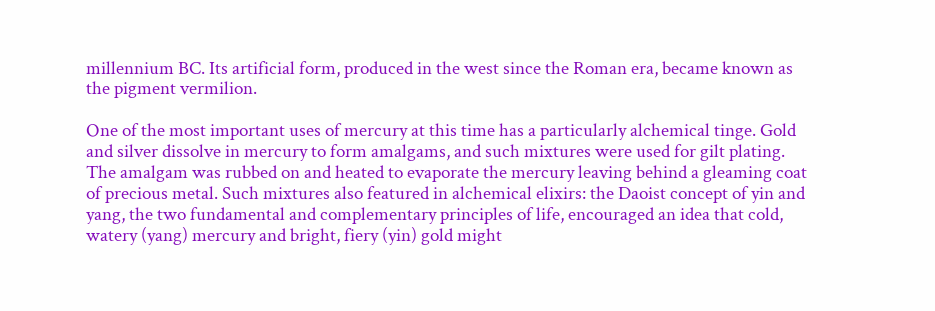millennium BC. Its artificial form, produced in the west since the Roman era, became known as the pigment vermilion.

One of the most important uses of mercury at this time has a particularly alchemical tinge. Gold and silver dissolve in mercury to form amalgams, and such mixtures were used for gilt plating. The amalgam was rubbed on and heated to evaporate the mercury leaving behind a gleaming coat of precious metal. Such mixtures also featured in alchemical elixirs: the Daoist concept of yin and yang, the two fundamental and complementary principles of life, encouraged an idea that cold, watery (yang) mercury and bright, fiery (yin) gold might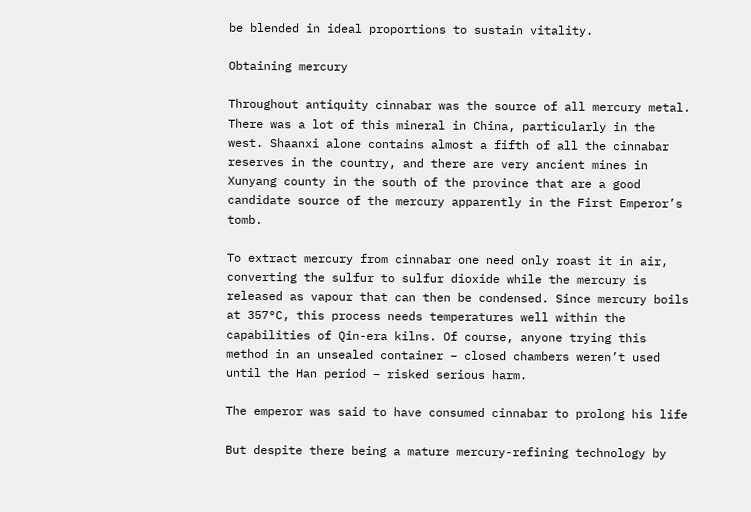be blended in ideal proportions to sustain vitality.

Obtaining mercury

Throughout antiquity cinnabar was the source of all mercury metal. There was a lot of this mineral in China, particularly in the west. Shaanxi alone contains almost a fifth of all the cinnabar reserves in the country, and there are very ancient mines in Xunyang county in the south of the province that are a good candidate source of the mercury apparently in the First Emperor’s tomb.

To extract mercury from cinnabar one need only roast it in air, converting the sulfur to sulfur dioxide while the mercury is released as vapour that can then be condensed. Since mercury boils at 357°C, this process needs temperatures well within the capabilities of Qin-era kilns. Of course, anyone trying this method in an unsealed container – closed chambers weren’t used until the Han period – risked serious harm.

The emperor was said to have consumed cinnabar to prolong his life

But despite there being a mature mercury-refining technology by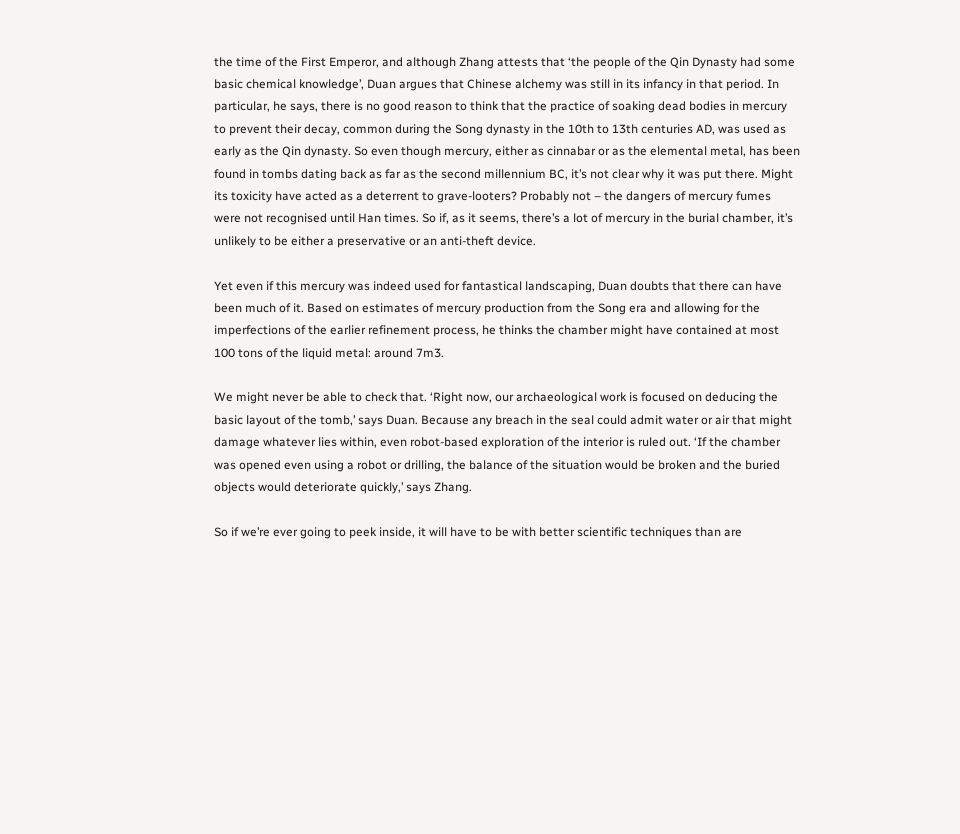the time of the First Emperor, and although Zhang attests that ‘the people of the Qin Dynasty had some basic chemical knowledge’, Duan argues that Chinese alchemy was still in its infancy in that period. In particular, he says, there is no good reason to think that the practice of soaking dead bodies in mercury to prevent their decay, common during the Song dynasty in the 10th to 13th centuries AD, was used as early as the Qin dynasty. So even though mercury, either as cinnabar or as the elemental metal, has been found in tombs dating back as far as the second millennium BC, it’s not clear why it was put there. Might its toxicity have acted as a deterrent to grave-looters? Probably not – the dangers of mercury fumes were not recognised until Han times. So if, as it seems, there’s a lot of mercury in the burial chamber, it’s unlikely to be either a preservative or an anti-theft device.

Yet even if this mercury was indeed used for fantastical landscaping, Duan doubts that there can have been much of it. Based on estimates of mercury production from the Song era and allowing for the imperfections of the earlier refinement process, he thinks the chamber might have contained at most 100 tons of the liquid metal: around 7m3.

We might never be able to check that. ‘Right now, our archaeological work is focused on deducing the basic layout of the tomb,’ says Duan. Because any breach in the seal could admit water or air that might damage whatever lies within, even robot-based exploration of the interior is ruled out. ‘If the chamber was opened even using a robot or drilling, the balance of the situation would be broken and the buried objects would deteriorate quickly,’ says Zhang.

So if we’re ever going to peek inside, it will have to be with better scientific techniques than are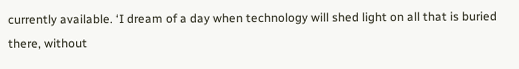currently available. ‘I dream of a day when technology will shed light on all that is buried there, without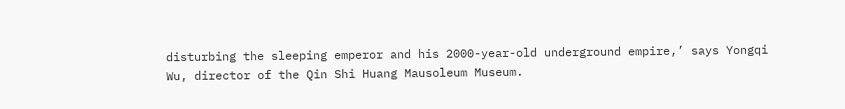disturbing the sleeping emperor and his 2000-year-old underground empire,’ says Yongqi Wu, director of the Qin Shi Huang Mausoleum Museum.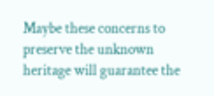Maybe these concerns to preserve the unknown heritage will guarantee the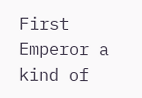First Emperor a kind of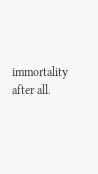immortality after all.